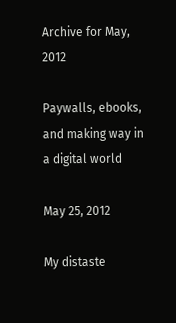Archive for May, 2012

Paywalls, ebooks, and making way in a digital world

May 25, 2012

My distaste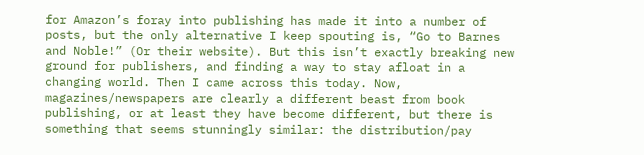for Amazon’s foray into publishing has made it into a number of posts, but the only alternative I keep spouting is, “Go to Barnes and Noble!” (Or their website). But this isn’t exactly breaking new ground for publishers, and finding a way to stay afloat in a changing world. Then I came across this today. Now, magazines/newspapers are clearly a different beast from book publishing, or at least they have become different, but there is something that seems stunningly similar: the distribution/pay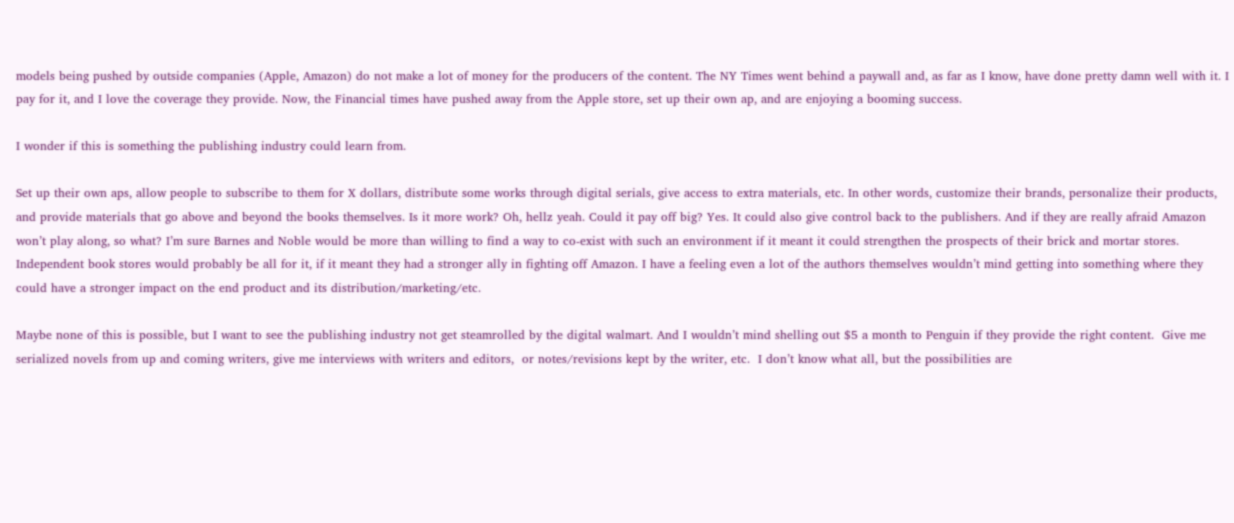models being pushed by outside companies (Apple, Amazon) do not make a lot of money for the producers of the content. The NY Times went behind a paywall and, as far as I know, have done pretty damn well with it. I pay for it, and I love the coverage they provide. Now, the Financial times have pushed away from the Apple store, set up their own ap, and are enjoying a booming success.

I wonder if this is something the publishing industry could learn from.

Set up their own aps, allow people to subscribe to them for X dollars, distribute some works through digital serials, give access to extra materials, etc. In other words, customize their brands, personalize their products, and provide materials that go above and beyond the books themselves. Is it more work? Oh, hellz yeah. Could it pay off big? Yes. It could also give control back to the publishers. And if they are really afraid Amazon won’t play along, so what? I’m sure Barnes and Noble would be more than willing to find a way to co-exist with such an environment if it meant it could strengthen the prospects of their brick and mortar stores. Independent book stores would probably be all for it, if it meant they had a stronger ally in fighting off Amazon. I have a feeling even a lot of the authors themselves wouldn’t mind getting into something where they could have a stronger impact on the end product and its distribution/marketing/etc.

Maybe none of this is possible, but I want to see the publishing industry not get steamrolled by the digital walmart. And I wouldn’t mind shelling out $5 a month to Penguin if they provide the right content.  Give me serialized novels from up and coming writers, give me interviews with writers and editors,  or notes/revisions kept by the writer, etc.  I don’t know what all, but the possibilities are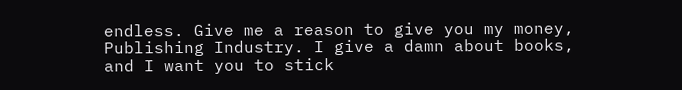endless. Give me a reason to give you my money, Publishing Industry. I give a damn about books, and I want you to stick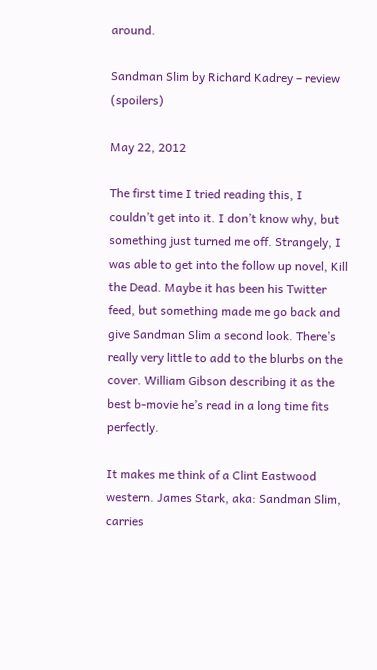around.

Sandman Slim by Richard Kadrey – review (spoilers)

May 22, 2012

The first time I tried reading this, I couldn’t get into it. I don’t know why, but something just turned me off. Strangely, I was able to get into the follow up novel, Kill the Dead. Maybe it has been his Twitter feed, but something made me go back and give Sandman Slim a second look. There’s really very little to add to the blurbs on the cover. William Gibson describing it as the best b-movie he’s read in a long time fits perfectly.

It makes me think of a Clint Eastwood western. James Stark, aka: Sandman Slim, carries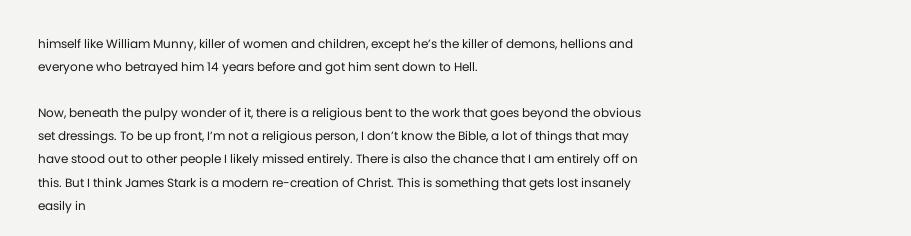himself like William Munny, killer of women and children, except he’s the killer of demons, hellions and everyone who betrayed him 14 years before and got him sent down to Hell.

Now, beneath the pulpy wonder of it, there is a religious bent to the work that goes beyond the obvious set dressings. To be up front, I’m not a religious person, I don’t know the Bible, a lot of things that may have stood out to other people I likely missed entirely. There is also the chance that I am entirely off on this. But I think James Stark is a modern re-creation of Christ. This is something that gets lost insanely easily in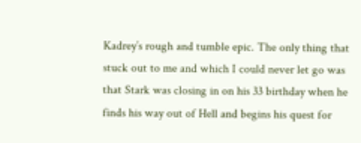Kadrey’s rough and tumble epic. The only thing that stuck out to me and which I could never let go was that Stark was closing in on his 33 birthday when he finds his way out of Hell and begins his quest for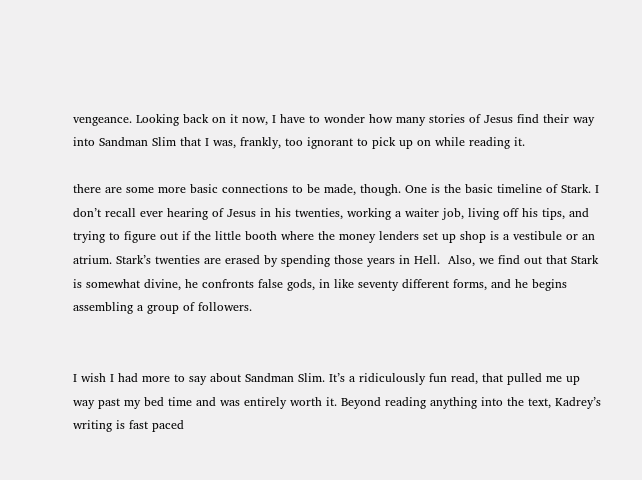vengeance. Looking back on it now, I have to wonder how many stories of Jesus find their way into Sandman Slim that I was, frankly, too ignorant to pick up on while reading it.

there are some more basic connections to be made, though. One is the basic timeline of Stark. I don’t recall ever hearing of Jesus in his twenties, working a waiter job, living off his tips, and trying to figure out if the little booth where the money lenders set up shop is a vestibule or an atrium. Stark’s twenties are erased by spending those years in Hell.  Also, we find out that Stark is somewhat divine, he confronts false gods, in like seventy different forms, and he begins assembling a group of followers.


I wish I had more to say about Sandman Slim. It’s a ridiculously fun read, that pulled me up way past my bed time and was entirely worth it. Beyond reading anything into the text, Kadrey’s writing is fast paced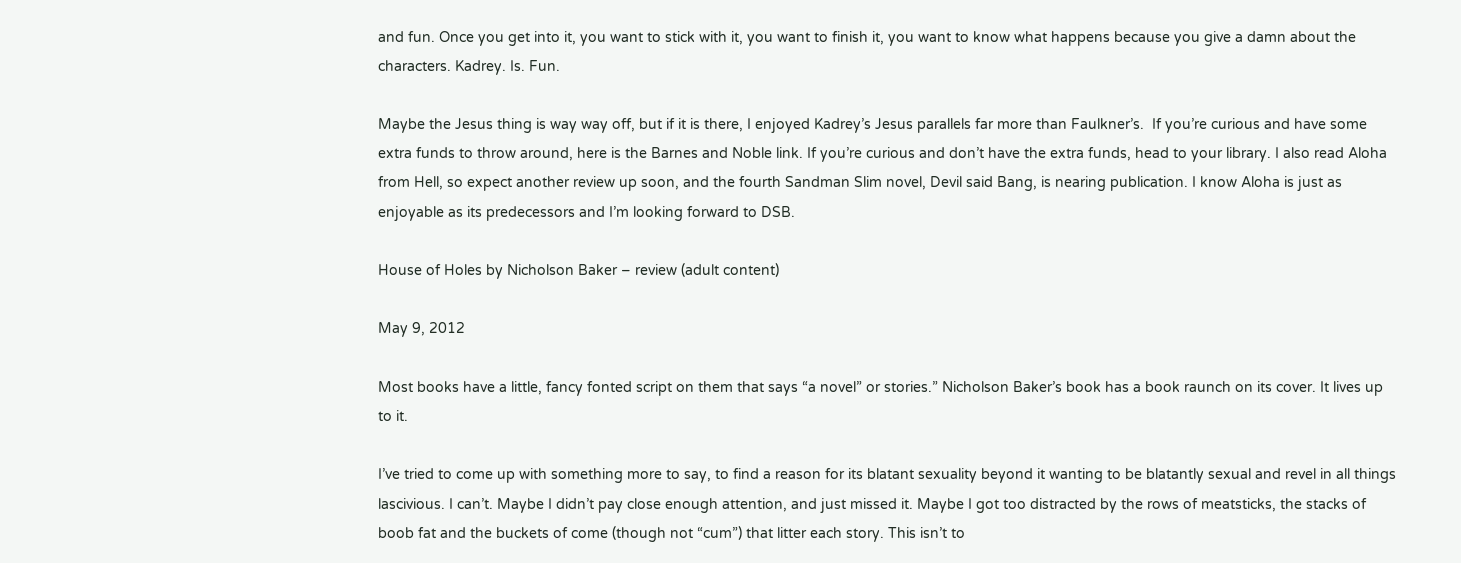and fun. Once you get into it, you want to stick with it, you want to finish it, you want to know what happens because you give a damn about the characters. Kadrey. Is. Fun.

Maybe the Jesus thing is way way off, but if it is there, I enjoyed Kadrey’s Jesus parallels far more than Faulkner’s.  If you’re curious and have some extra funds to throw around, here is the Barnes and Noble link. If you’re curious and don’t have the extra funds, head to your library. I also read Aloha from Hell, so expect another review up soon, and the fourth Sandman Slim novel, Devil said Bang, is nearing publication. I know Aloha is just as enjoyable as its predecessors and I’m looking forward to DSB.

House of Holes by Nicholson Baker – review (adult content)

May 9, 2012

Most books have a little, fancy fonted script on them that says “a novel” or stories.” Nicholson Baker’s book has a book raunch on its cover. It lives up to it.

I’ve tried to come up with something more to say, to find a reason for its blatant sexuality beyond it wanting to be blatantly sexual and revel in all things lascivious. I can’t. Maybe I didn’t pay close enough attention, and just missed it. Maybe I got too distracted by the rows of meatsticks, the stacks of boob fat and the buckets of come (though not “cum”) that litter each story. This isn’t to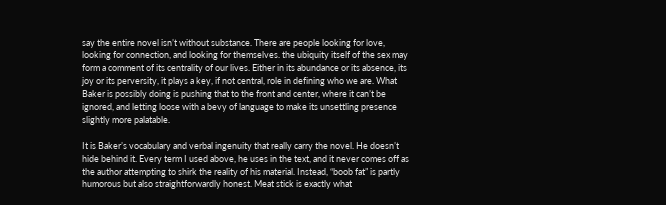say the entire novel isn’t without substance. There are people looking for love, looking for connection, and looking for themselves. the ubiquity itself of the sex may form a comment of its centrality of our lives. Either in its abundance or its absence, its joy or its perversity, it plays a key, if not central, role in defining who we are. What Baker is possibly doing is pushing that to the front and center, where it can’t be ignored, and letting loose with a bevy of language to make its unsettling presence slightly more palatable.

It is Baker’s vocabulary and verbal ingenuity that really carry the novel. He doesn’t hide behind it. Every term I used above, he uses in the text, and it never comes off as the author attempting to shirk the reality of his material. Instead, “boob fat” is partly humorous but also straightforwardly honest. Meat stick is exactly what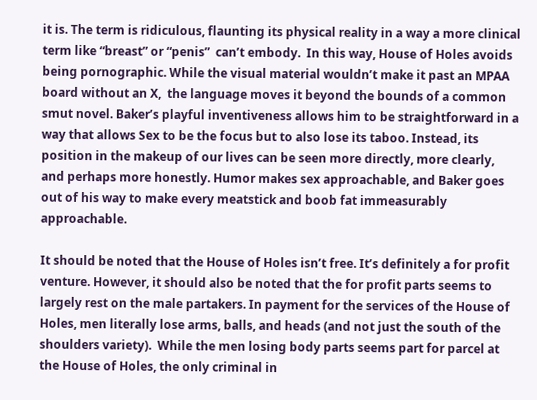it is. The term is ridiculous, flaunting its physical reality in a way a more clinical term like “breast” or “penis”  can’t embody.  In this way, House of Holes avoids being pornographic. While the visual material wouldn’t make it past an MPAA board without an X,  the language moves it beyond the bounds of a common smut novel. Baker’s playful inventiveness allows him to be straightforward in a way that allows Sex to be the focus but to also lose its taboo. Instead, its position in the makeup of our lives can be seen more directly, more clearly, and perhaps more honestly. Humor makes sex approachable, and Baker goes out of his way to make every meatstick and boob fat immeasurably approachable.

It should be noted that the House of Holes isn’t free. It’s definitely a for profit venture. However, it should also be noted that the for profit parts seems to largely rest on the male partakers. In payment for the services of the House of Holes, men literally lose arms, balls, and heads (and not just the south of the shoulders variety).  While the men losing body parts seems part for parcel at the House of Holes, the only criminal in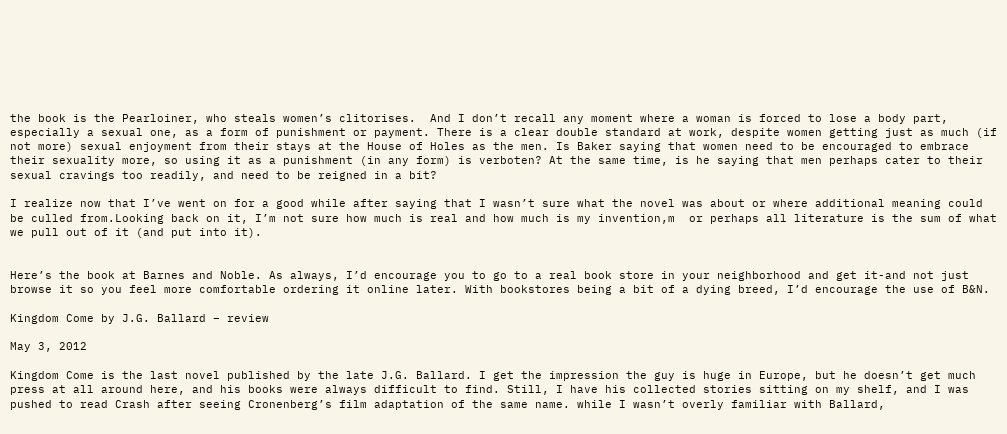the book is the Pearloiner, who steals women’s clitorises.  And I don’t recall any moment where a woman is forced to lose a body part, especially a sexual one, as a form of punishment or payment. There is a clear double standard at work, despite women getting just as much (if not more) sexual enjoyment from their stays at the House of Holes as the men. Is Baker saying that women need to be encouraged to embrace their sexuality more, so using it as a punishment (in any form) is verboten? At the same time, is he saying that men perhaps cater to their sexual cravings too readily, and need to be reigned in a bit?

I realize now that I’ve went on for a good while after saying that I wasn’t sure what the novel was about or where additional meaning could be culled from.Looking back on it, I’m not sure how much is real and how much is my invention,m  or perhaps all literature is the sum of what we pull out of it (and put into it).


Here’s the book at Barnes and Noble. As always, I’d encourage you to go to a real book store in your neighborhood and get it-and not just browse it so you feel more comfortable ordering it online later. With bookstores being a bit of a dying breed, I’d encourage the use of B&N.

Kingdom Come by J.G. Ballard – review

May 3, 2012

Kingdom Come is the last novel published by the late J.G. Ballard. I get the impression the guy is huge in Europe, but he doesn’t get much press at all around here, and his books were always difficult to find. Still, I have his collected stories sitting on my shelf, and I was pushed to read Crash after seeing Cronenberg’s film adaptation of the same name. while I wasn’t overly familiar with Ballard,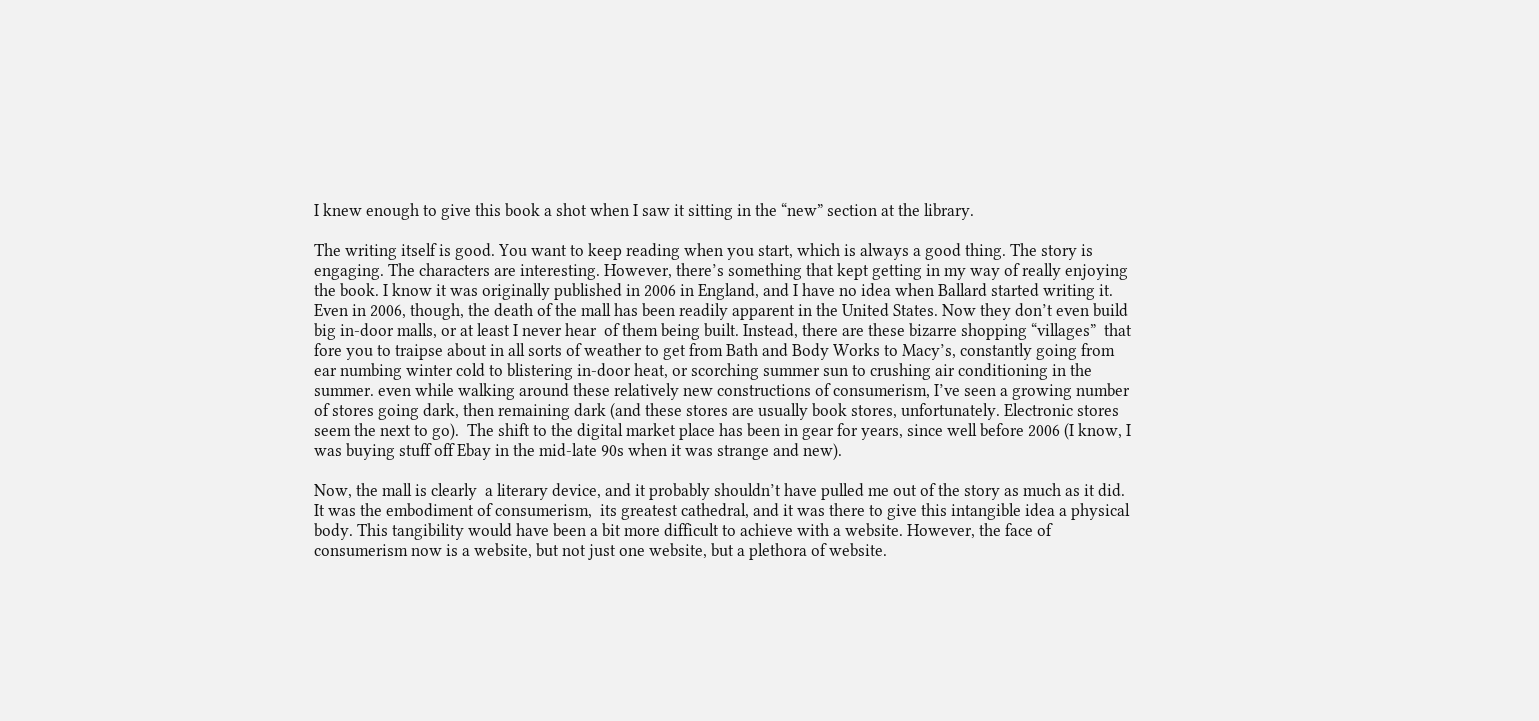I knew enough to give this book a shot when I saw it sitting in the “new” section at the library.

The writing itself is good. You want to keep reading when you start, which is always a good thing. The story is engaging. The characters are interesting. However, there’s something that kept getting in my way of really enjoying the book. I know it was originally published in 2006 in England, and I have no idea when Ballard started writing it. Even in 2006, though, the death of the mall has been readily apparent in the United States. Now they don’t even build big in-door malls, or at least I never hear  of them being built. Instead, there are these bizarre shopping “villages”  that fore you to traipse about in all sorts of weather to get from Bath and Body Works to Macy’s, constantly going from ear numbing winter cold to blistering in-door heat, or scorching summer sun to crushing air conditioning in the summer. even while walking around these relatively new constructions of consumerism, I’ve seen a growing number of stores going dark, then remaining dark (and these stores are usually book stores, unfortunately. Electronic stores seem the next to go).  The shift to the digital market place has been in gear for years, since well before 2006 (I know, I was buying stuff off Ebay in the mid-late 90s when it was strange and new).

Now, the mall is clearly  a literary device, and it probably shouldn’t have pulled me out of the story as much as it did.  It was the embodiment of consumerism,  its greatest cathedral, and it was there to give this intangible idea a physical body. This tangibility would have been a bit more difficult to achieve with a website. However, the face of consumerism now is a website, but not just one website, but a plethora of website.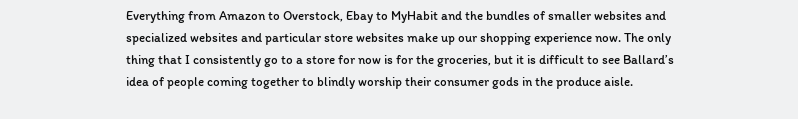Everything from Amazon to Overstock, Ebay to MyHabit and the bundles of smaller websites and specialized websites and particular store websites make up our shopping experience now. The only thing that I consistently go to a store for now is for the groceries, but it is difficult to see Ballard’s idea of people coming together to blindly worship their consumer gods in the produce aisle.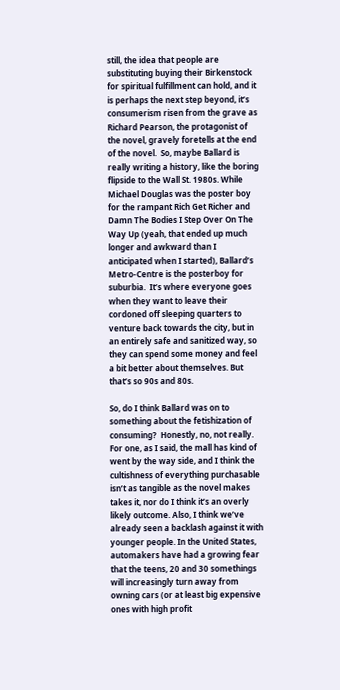still, the idea that people are substituting buying their Birkenstock for spiritual fulfillment can hold, and it is perhaps the next step beyond, it’s consumerism risen from the grave as Richard Pearson, the protagonist of the novel, gravely foretells at the end of the novel.  So, maybe Ballard is really writing a history, like the boring flipside to the Wall St. 1980s. While Michael Douglas was the poster boy for the rampant Rich Get Richer and Damn The Bodies I Step Over On The Way Up (yeah, that ended up much longer and awkward than I anticipated when I started), Ballard’s Metro-Centre is the posterboy for suburbia.  It’s where everyone goes when they want to leave their cordoned off sleeping quarters to venture back towards the city, but in an entirely safe and sanitized way, so they can spend some money and feel a bit better about themselves. But that’s so 90s and 80s.

So, do I think Ballard was on to something about the fetishization of consuming?  Honestly, no, not really. For one, as I said, the mall has kind of went by the way side, and I think the cultishness of everything purchasable isn’t as tangible as the novel makes takes it, nor do I think it’s an overly likely outcome. Also, I think we’ve already seen a backlash against it with younger people. In the United States, automakers have had a growing fear that the teens, 20 and 30 somethings will increasingly turn away from owning cars (or at least big expensive ones with high profit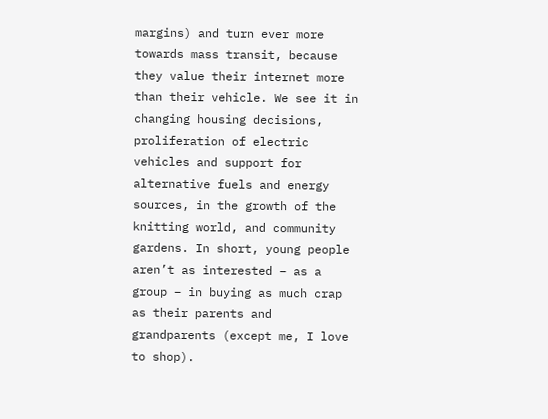margins) and turn ever more towards mass transit, because they value their internet more than their vehicle. We see it in changing housing decisions, proliferation of electric vehicles and support for alternative fuels and energy sources, in the growth of the knitting world, and community gardens. In short, young people aren’t as interested – as a group – in buying as much crap as their parents and grandparents (except me, I love to shop).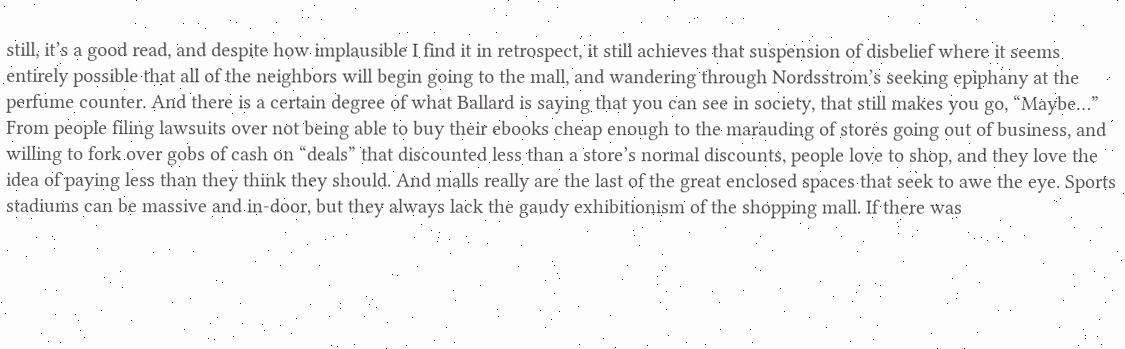still, it’s a good read, and despite how implausible I find it in retrospect, it still achieves that suspension of disbelief where it seems entirely possible that all of the neighbors will begin going to the mall, and wandering through Nordsstrom’s seeking epiphany at the perfume counter. And there is a certain degree of what Ballard is saying that you can see in society, that still makes you go, “Maybe…” From people filing lawsuits over not being able to buy their ebooks cheap enough to the marauding of stores going out of business, and willing to fork over gobs of cash on “deals” that discounted less than a store’s normal discounts, people love to shop, and they love the idea of paying less than they think they should. And malls really are the last of the great enclosed spaces that seek to awe the eye. Sports stadiums can be massive and in-door, but they always lack the gaudy exhibitionism of the shopping mall. If there was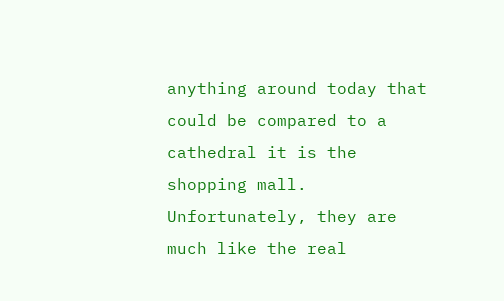anything around today that could be compared to a cathedral it is the shopping mall. Unfortunately, they are much like the real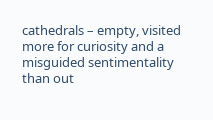cathedrals – empty, visited more for curiosity and a misguided sentimentality than out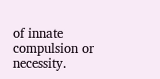of innate compulsion or necessity.